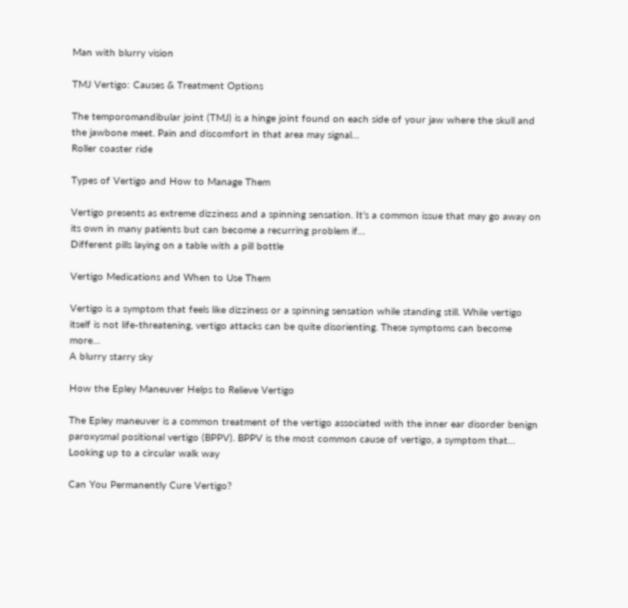Man with blurry vision

TMJ Vertigo: Causes & Treatment Options

The temporomandibular joint (TMJ) is a hinge joint found on each side of your jaw where the skull and the jawbone meet. Pain and discomfort in that area may signal…
Roller coaster ride

Types of Vertigo and How to Manage Them

Vertigo presents as extreme dizziness and a spinning sensation. It’s a common issue that may go away on its own in many patients but can become a recurring problem if…
Different pills laying on a table with a pill bottle

Vertigo Medications and When to Use Them

Vertigo is a symptom that feels like dizziness or a spinning sensation while standing still. While vertigo itself is not life-threatening, vertigo attacks can be quite disorienting. These symptoms can become more…
A blurry starry sky

How the Epley Maneuver Helps to Relieve Vertigo

The Epley maneuver is a common treatment of the vertigo associated with the inner ear disorder benign paroxysmal positional vertigo (BPPV). BPPV is the most common cause of vertigo, a symptom that…
Looking up to a circular walk way

Can You Permanently Cure Vertigo?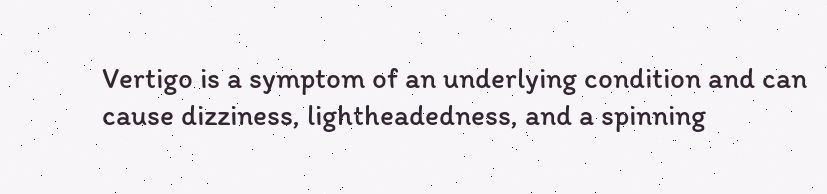Vertigo is a symptom of an underlying condition and can cause dizziness, lightheadedness, and a spinning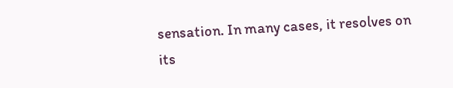sensation. In many cases, it resolves on its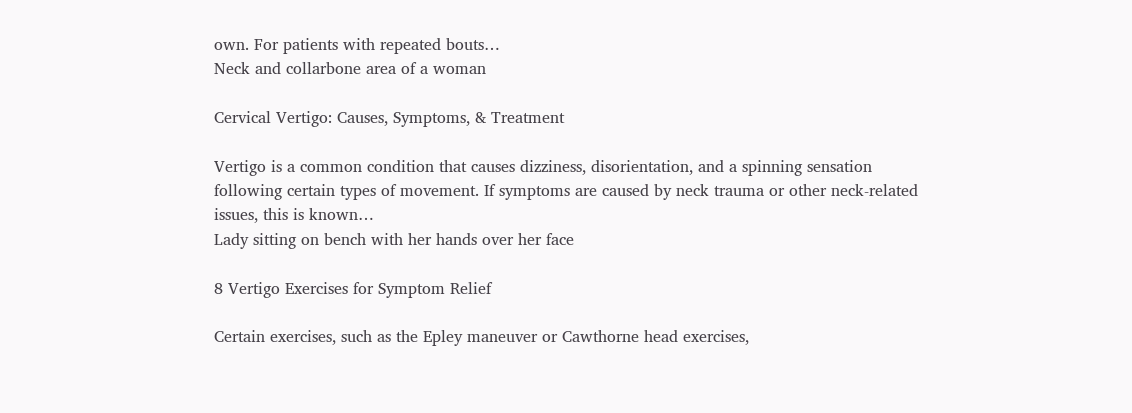own. For patients with repeated bouts…
Neck and collarbone area of a woman

Cervical Vertigo: Causes, Symptoms, & Treatment

Vertigo is a common condition that causes dizziness, disorientation, and a spinning sensation following certain types of movement. If symptoms are caused by neck trauma or other neck-related issues, this is known…
Lady sitting on bench with her hands over her face

8 Vertigo Exercises for Symptom Relief

Certain exercises, such as the Epley maneuver or Cawthorne head exercises,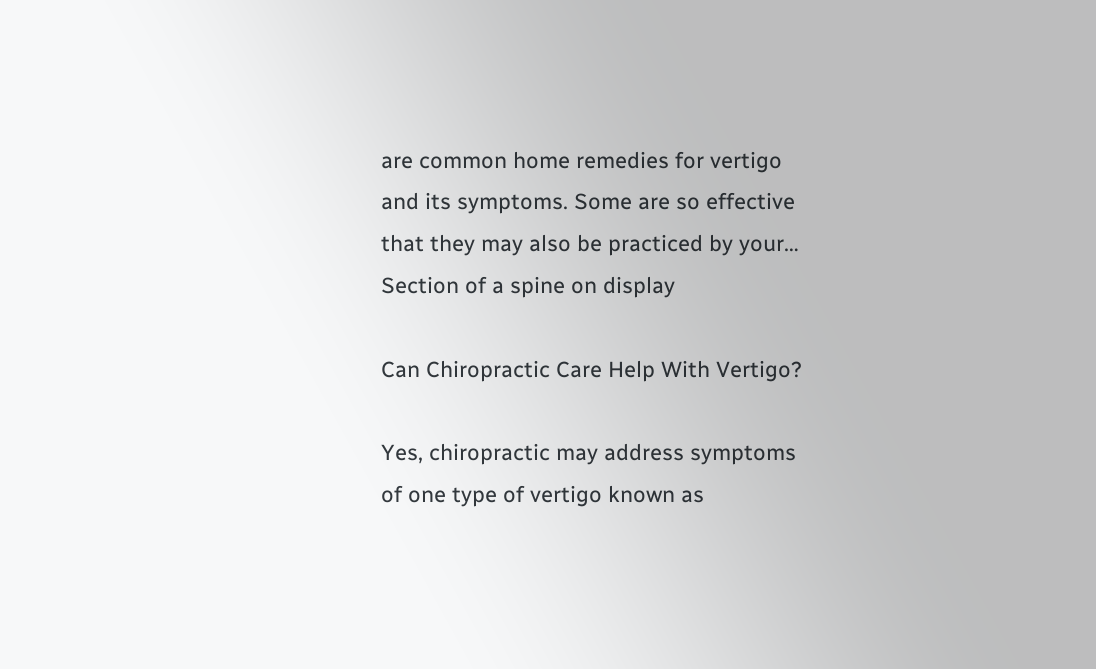are common home remedies for vertigo and its symptoms. Some are so effective that they may also be practiced by your…
Section of a spine on display

Can Chiropractic Care Help With Vertigo?

Yes, chiropractic may address symptoms of one type of vertigo known as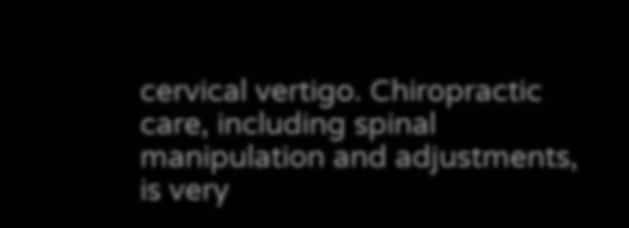cervical vertigo. Chiropractic care, including spinal manipulation and adjustments, is very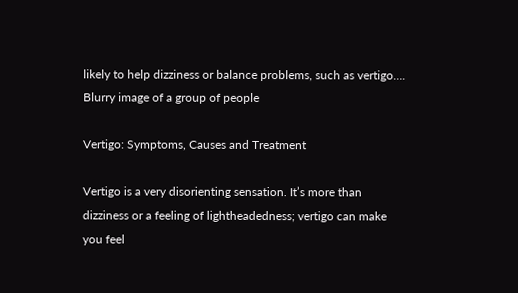likely to help dizziness or balance problems, such as vertigo….
Blurry image of a group of people

Vertigo: Symptoms, Causes and Treatment

Vertigo is a very disorienting sensation. It’s more than dizziness or a feeling of lightheadedness; vertigo can make you feel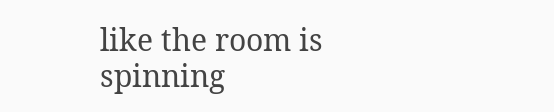like the room is spinning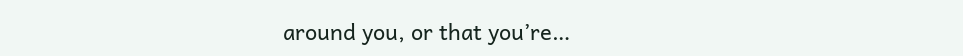around you, or that you’re…